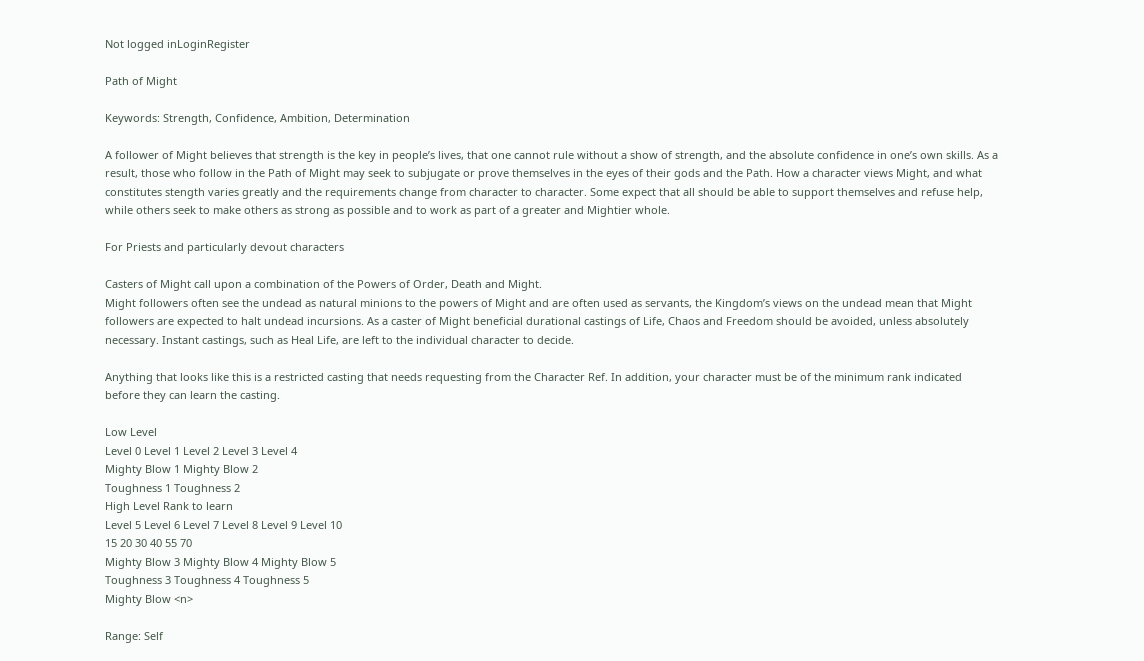Not logged inLoginRegister

Path of Might

Keywords: Strength, Confidence, Ambition, Determination

A follower of Might believes that strength is the key in people’s lives, that one cannot rule without a show of strength, and the absolute confidence in one’s own skills. As a result, those who follow in the Path of Might may seek to subjugate or prove themselves in the eyes of their gods and the Path. How a character views Might, and what constitutes stength varies greatly and the requirements change from character to character. Some expect that all should be able to support themselves and refuse help, while others seek to make others as strong as possible and to work as part of a greater and Mightier whole.

For Priests and particularly devout characters

Casters of Might call upon a combination of the Powers of Order, Death and Might.
Might followers often see the undead as natural minions to the powers of Might and are often used as servants, the Kingdom’s views on the undead mean that Might followers are expected to halt undead incursions. As a caster of Might beneficial durational castings of Life, Chaos and Freedom should be avoided, unless absolutely necessary. Instant castings, such as Heal Life, are left to the individual character to decide.

Anything that looks like this is a restricted casting that needs requesting from the Character Ref. In addition, your character must be of the minimum rank indicated before they can learn the casting.

Low Level
Level 0 Level 1 Level 2 Level 3 Level 4
Mighty Blow 1 Mighty Blow 2
Toughness 1 Toughness 2
High Level Rank to learn
Level 5 Level 6 Level 7 Level 8 Level 9 Level 10
15 20 30 40 55 70
Mighty Blow 3 Mighty Blow 4 Mighty Blow 5
Toughness 3 Toughness 4 Toughness 5
Mighty Blow <n>

Range: Self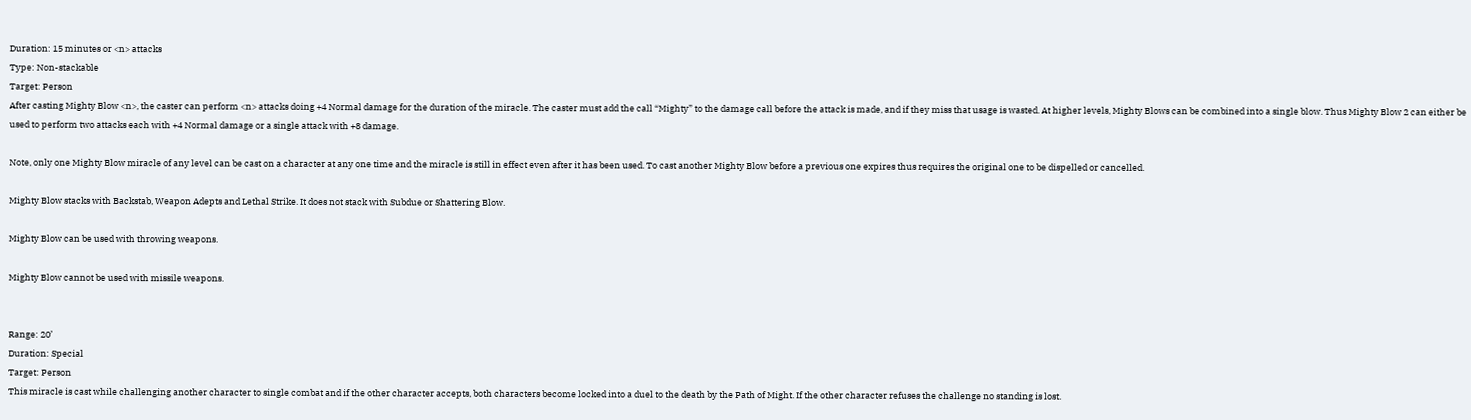Duration: 15 minutes or <n> attacks
Type: Non-stackable
Target: Person
After casting Mighty Blow <n>, the caster can perform <n> attacks doing +4 Normal damage for the duration of the miracle. The caster must add the call “Mighty” to the damage call before the attack is made, and if they miss that usage is wasted. At higher levels, Mighty Blows can be combined into a single blow. Thus Mighty Blow 2 can either be used to perform two attacks each with +4 Normal damage or a single attack with +8 damage.

Note, only one Mighty Blow miracle of any level can be cast on a character at any one time and the miracle is still in effect even after it has been used. To cast another Mighty Blow before a previous one expires thus requires the original one to be dispelled or cancelled.

Mighty Blow stacks with Backstab, Weapon Adepts and Lethal Strike. It does not stack with Subdue or Shattering Blow.

Mighty Blow can be used with throwing weapons.

Mighty Blow cannot be used with missile weapons.


Range: 20’
Duration: Special
Target: Person
This miracle is cast while challenging another character to single combat and if the other character accepts, both characters become locked into a duel to the death by the Path of Might. If the other character refuses the challenge no standing is lost.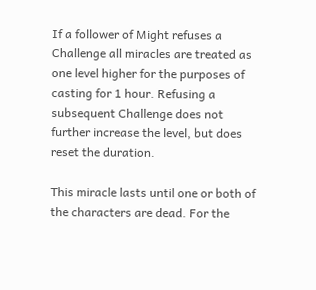If a follower of Might refuses a Challenge all miracles are treated as one level higher for the purposes of casting for 1 hour. Refusing a subsequent Challenge does not further increase the level, but does reset the duration.

This miracle lasts until one or both of the characters are dead. For the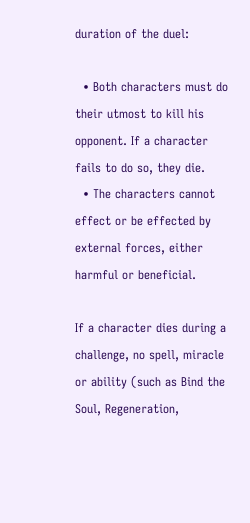duration of the duel:

  • Both characters must do their utmost to kill his opponent. If a character fails to do so, they die.
  • The characters cannot effect or be effected by external forces, either harmful or beneficial.

If a character dies during a challenge, no spell, miracle or ability (such as Bind the Soul, Regeneration,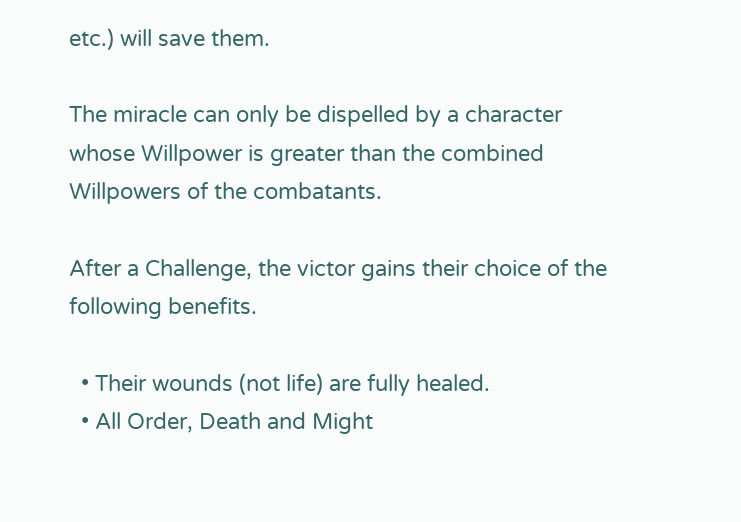etc.) will save them.

The miracle can only be dispelled by a character whose Willpower is greater than the combined Willpowers of the combatants.

After a Challenge, the victor gains their choice of the following benefits.

  • Their wounds (not life) are fully healed.
  • All Order, Death and Might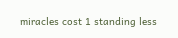miracles cost 1 standing less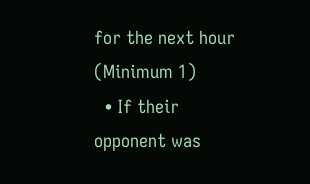for the next hour (Minimum 1)
  • If their opponent was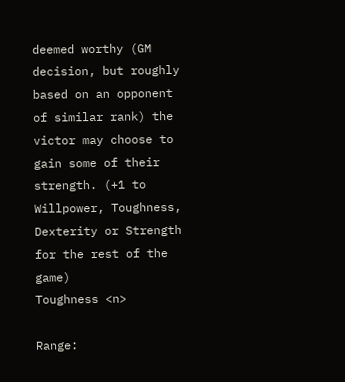deemed worthy (GM decision, but roughly based on an opponent of similar rank) the victor may choose to gain some of their strength. (+1 to Willpower, Toughness, Dexterity or Strength for the rest of the game)
Toughness <n>

Range: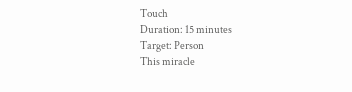Touch
Duration: 15 minutes
Target: Person
This miracle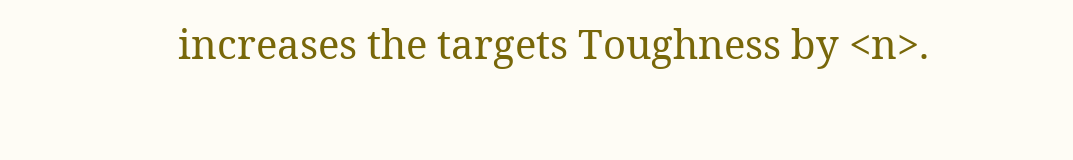increases the targets Toughness by <n>.